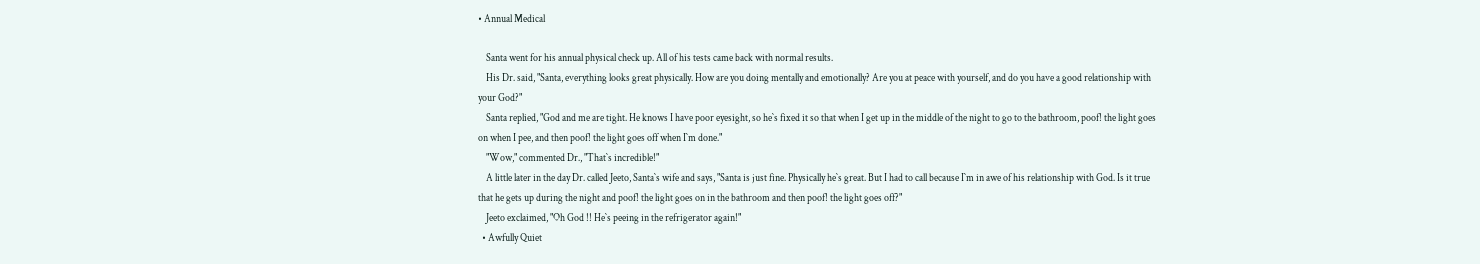• Annual Medical

    Santa went for his annual physical check up. All of his tests came back with normal results.
    His Dr. said, "Santa, everything looks great physically. How are you doing mentally and emotionally? Are you at peace with yourself, and do you have a good relationship with your God?"
    Santa replied, "God and me are tight. He knows I have poor eyesight, so he`s fixed it so that when I get up in the middle of the night to go to the bathroom, poof! the light goes on when I pee, and then poof! the light goes off when I`m done."
    "Wow," commented Dr., "That`s incredible!"
    A little later in the day Dr. called Jeeto, Santa`s wife and says, "Santa is just fine. Physically he`s great. But I had to call because I`m in awe of his relationship with God. Is it true that he gets up during the night and poof! the light goes on in the bathroom and then poof! the light goes off?"
    Jeeto exclaimed, "Oh God !! He`s peeing in the refrigerator again!"
  • Awfully Quiet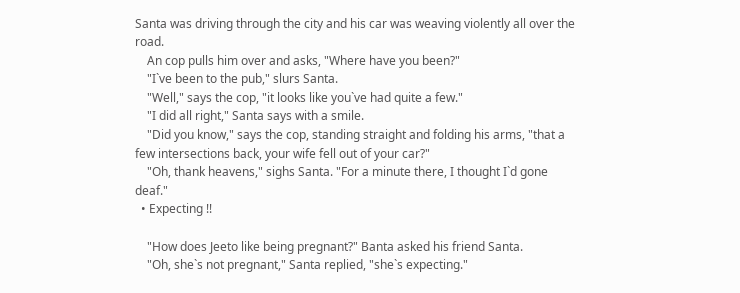Santa was driving through the city and his car was weaving violently all over the road.
    An cop pulls him over and asks, "Where have you been?"
    "I`ve been to the pub," slurs Santa.
    "Well," says the cop, "it looks like you`ve had quite a few."
    "I did all right," Santa says with a smile.
    "Did you know," says the cop, standing straight and folding his arms, "that a few intersections back, your wife fell out of your car?"
    "Oh, thank heavens," sighs Santa. "For a minute there, I thought I`d gone deaf."
  • Expecting !!

    "How does Jeeto like being pregnant?" Banta asked his friend Santa.
    "Oh, she`s not pregnant," Santa replied, "she`s expecting."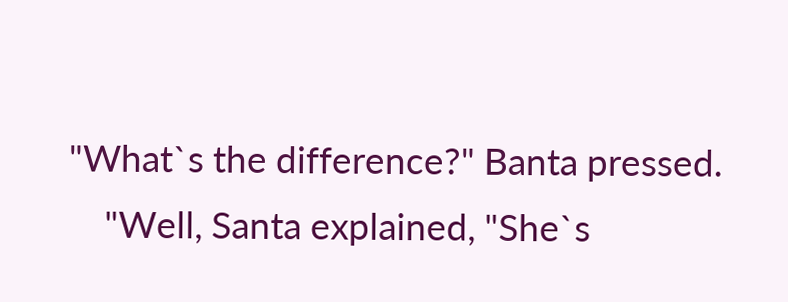"What`s the difference?" Banta pressed.
    "Well, Santa explained, "She`s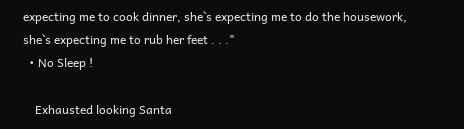expecting me to cook dinner, she`s expecting me to do the housework, she`s expecting me to rub her feet . . ."
  • No Sleep !

    Exhausted looking Santa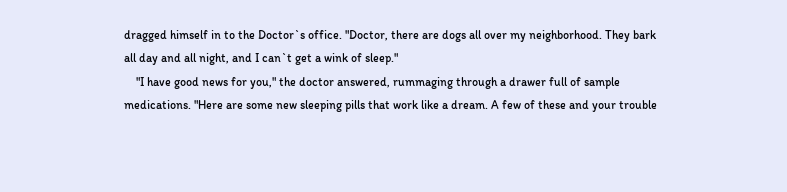dragged himself in to the Doctor`s office. "Doctor, there are dogs all over my neighborhood. They bark all day and all night, and I can`t get a wink of sleep."
    "I have good news for you," the doctor answered, rummaging through a drawer full of sample medications. "Here are some new sleeping pills that work like a dream. A few of these and your trouble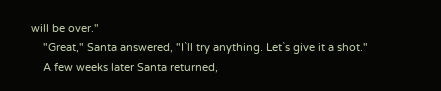will be over."
    "Great," Santa answered, "I`ll try anything. Let`s give it a shot."
    A few weeks later Santa returned,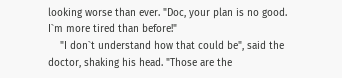looking worse than ever. "Doc, your plan is no good. I`m more tired than before!"
    "I don`t understand how that could be", said the doctor, shaking his head. "Those are the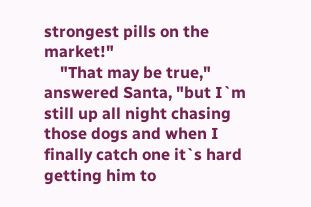strongest pills on the market!"
    "That may be true," answered Santa, "but I`m still up all night chasing those dogs and when I finally catch one it`s hard getting him to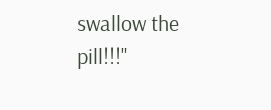swallow the pill!!!"